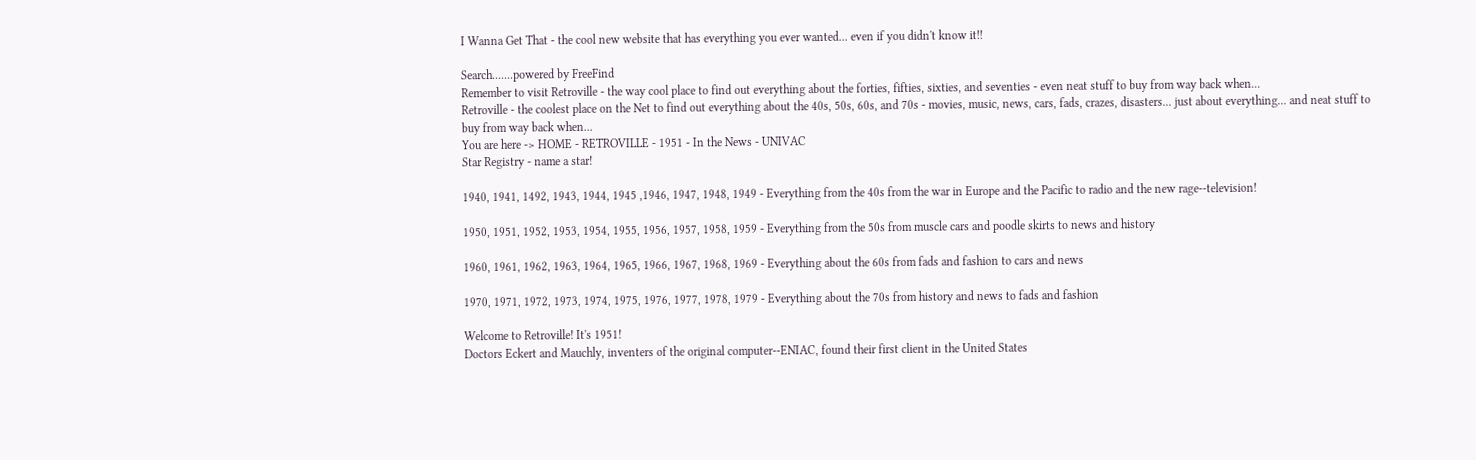I Wanna Get That - the cool new website that has everything you ever wanted... even if you didn't know it!!

Search.......powered by FreeFind
Remember to visit Retroville - the way cool place to find out everything about the forties, fifties, sixties, and seventies - even neat stuff to buy from way back when...
Retroville - the coolest place on the Net to find out everything about the 40s, 50s, 60s, and 70s - movies, music, news, cars, fads, crazes, disasters... just about everything... and neat stuff to buy from way back when...
You are here -> HOME - RETROVILLE - 1951 - In the News - UNIVAC
Star Registry - name a star!

1940, 1941, 1492, 1943, 1944, 1945 ,1946, 1947, 1948, 1949 - Everything from the 40s from the war in Europe and the Pacific to radio and the new rage--television!

1950, 1951, 1952, 1953, 1954, 1955, 1956, 1957, 1958, 1959 - Everything from the 50s from muscle cars and poodle skirts to news and history

1960, 1961, 1962, 1963, 1964, 1965, 1966, 1967, 1968, 1969 - Everything about the 60s from fads and fashion to cars and news

1970, 1971, 1972, 1973, 1974, 1975, 1976, 1977, 1978, 1979 - Everything about the 70s from history and news to fads and fashion

Welcome to Retroville! It's 1951!
Doctors Eckert and Mauchly, inventers of the original computer--ENIAC, found their first client in the United States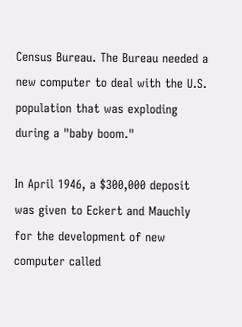Census Bureau. The Bureau needed a new computer to deal with the U.S. population that was exploding during a "baby boom."

In April 1946, a $300,000 deposit was given to Eckert and Mauchly for the development of new computer called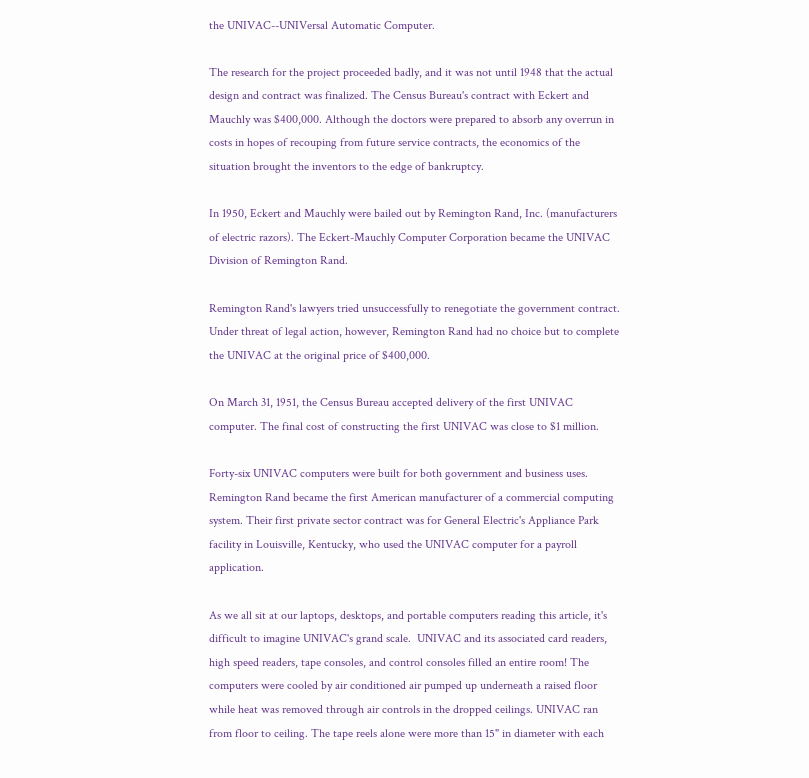the UNIVAC--UNIVersal Automatic Computer.

The research for the project proceeded badly, and it was not until 1948 that the actual design and contract was finalized. The Census Bureau's contract with Eckert and Mauchly was $400,000. Although the doctors were prepared to absorb any overrun in costs in hopes of recouping from future service contracts, the economics of the situation brought the inventors to the edge of bankruptcy.

In 1950, Eckert and Mauchly were bailed out by Remington Rand, Inc. (manufacturers of electric razors). The Eckert-Mauchly Computer Corporation became the UNIVAC Division of Remington Rand.

Remington Rand's lawyers tried unsuccessfully to renegotiate the government contract. Under threat of legal action, however, Remington Rand had no choice but to complete the UNIVAC at the original price of $400,000.

On March 31, 1951, the Census Bureau accepted delivery of the first UNIVAC computer. The final cost of constructing the first UNIVAC was close to $1 million.

Forty-six UNIVAC computers were built for both government and business uses. Remington Rand became the first American manufacturer of a commercial computing system. Their first private sector contract was for General Electric's Appliance Park facility in Louisville, Kentucky, who used the UNIVAC computer for a payroll application.

As we all sit at our laptops, desktops, and portable computers reading this article, it's difficult to imagine UNIVAC's grand scale.  UNIVAC and its associated card readers, high speed readers, tape consoles, and control consoles filled an entire room! The computers were cooled by air conditioned air pumped up underneath a raised floor while heat was removed through air controls in the dropped ceilings. UNIVAC ran from floor to ceiling. The tape reels alone were more than 15" in diameter with each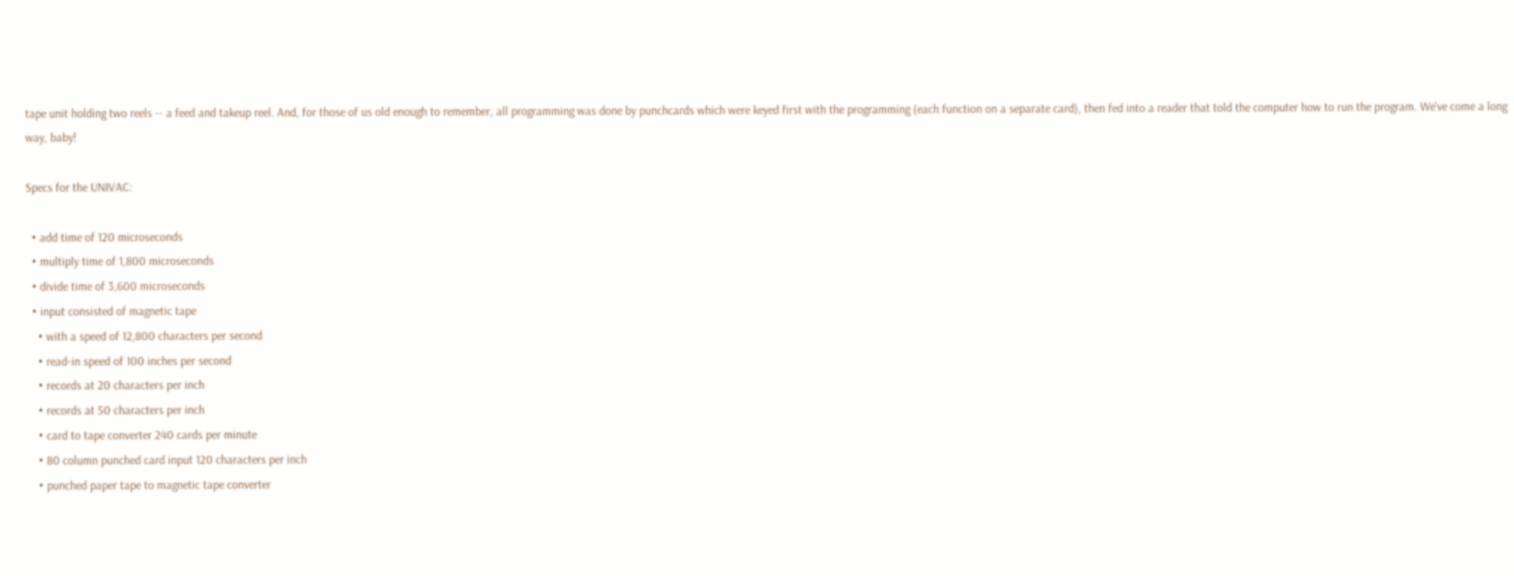tape unit holding two reels -- a feed and takeup reel. And, for those of us old enough to remember, all programming was done by punchcards which were keyed first with the programming (each function on a separate card), then fed into a reader that told the computer how to run the program. We've come a long way, baby!

Specs for the UNIVAC:

  • add time of 120 microseconds
  • multiply time of 1,800 microseconds
  • divide time of 3,600 microseconds
  • input consisted of magnetic tape
    • with a speed of 12,800 characters per second
    • read-in speed of 100 inches per second
    • records at 20 characters per inch
    • records at 50 characters per inch
    • card to tape converter 240 cards per minute
    • 80 column punched card input 120 characters per inch
    • punched paper tape to magnetic tape converter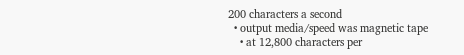200 characters a second
  • output media/speed was magnetic tape
    • at 12,800 characters per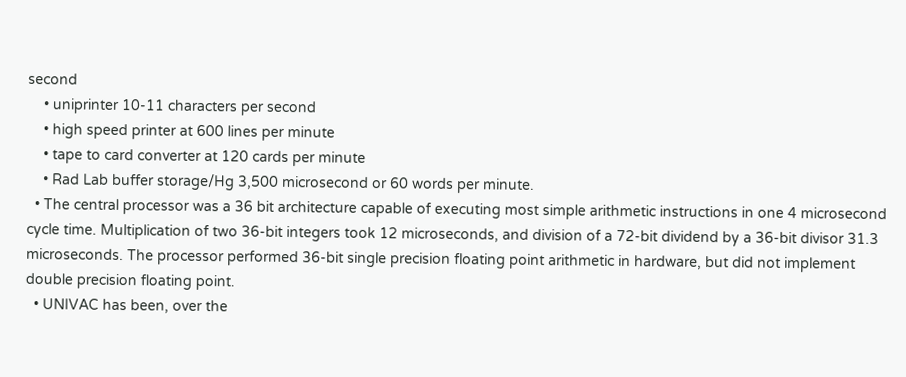second
    • uniprinter 10-11 characters per second
    • high speed printer at 600 lines per minute
    • tape to card converter at 120 cards per minute
    • Rad Lab buffer storage/Hg 3,500 microsecond or 60 words per minute.
  • The central processor was a 36 bit architecture capable of executing most simple arithmetic instructions in one 4 microsecond cycle time. Multiplication of two 36-bit integers took 12 microseconds, and division of a 72-bit dividend by a 36-bit divisor 31.3 microseconds. The processor performed 36-bit single precision floating point arithmetic in hardware, but did not implement double precision floating point.
  • UNIVAC has been, over the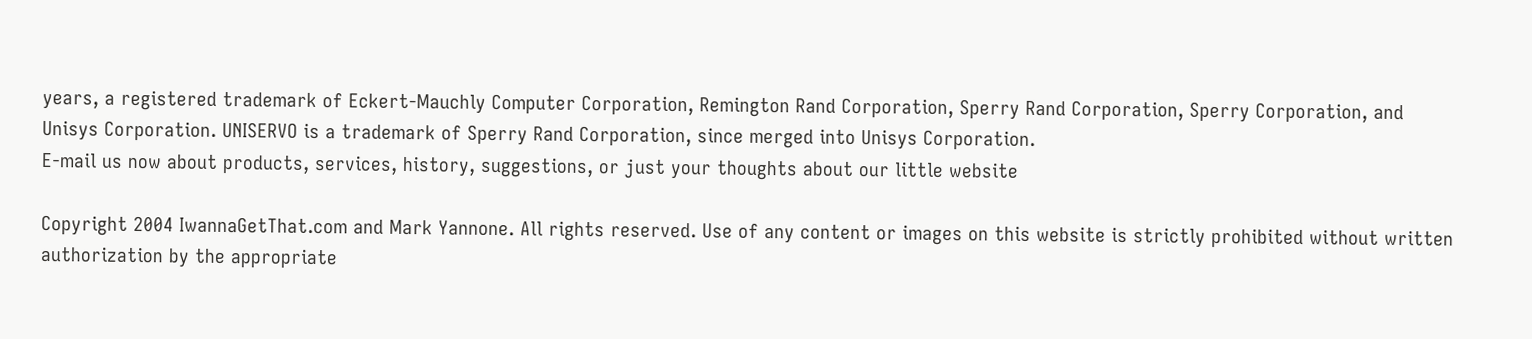years, a registered trademark of Eckert-Mauchly Computer Corporation, Remington Rand Corporation, Sperry Rand Corporation, Sperry Corporation, and Unisys Corporation. UNISERVO is a trademark of Sperry Rand Corporation, since merged into Unisys Corporation.
E-mail us now about products, services, history, suggestions, or just your thoughts about our little website

Copyright 2004 IwannaGetThat.com and Mark Yannone. All rights reserved. Use of any content or images on this website is strictly prohibited without written authorization by the appropriate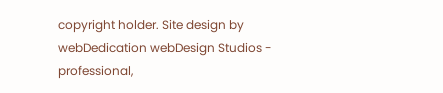copyright holder. Site design by webDedication webDesign Studios - professional,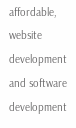affordable, website development and software development